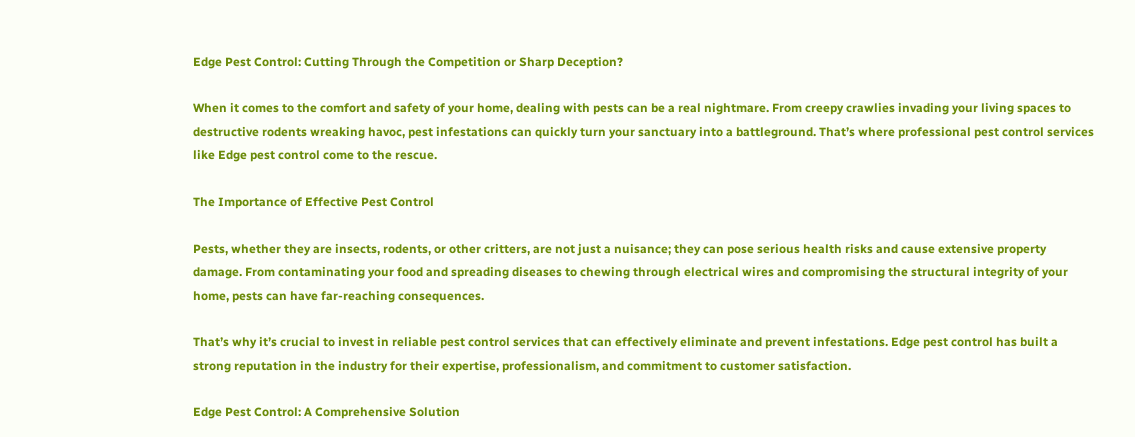Edge Pest Control: Cutting Through the Competition or Sharp Deception?

When it comes to the comfort and safety of your home, dealing with pests can be a real nightmare. From creepy crawlies invading your living spaces to destructive rodents wreaking havoc, pest infestations can quickly turn your sanctuary into a battleground. That’s where professional pest control services like Edge pest control come to the rescue.

The Importance of Effective Pest Control

Pests, whether they are insects, rodents, or other critters, are not just a nuisance; they can pose serious health risks and cause extensive property damage. From contaminating your food and spreading diseases to chewing through electrical wires and compromising the structural integrity of your home, pests can have far-reaching consequences.

That’s why it’s crucial to invest in reliable pest control services that can effectively eliminate and prevent infestations. Edge pest control has built a strong reputation in the industry for their expertise, professionalism, and commitment to customer satisfaction.

Edge Pest Control: A Comprehensive Solution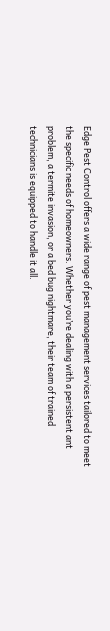Edge Pest Control offers a wide range of pest management services tailored to meet the specific needs of homeowners. Whether you’re dealing with a persistent ant problem, a termite invasion, or a bed bug nightmare, their team of trained technicians is equipped to handle it all.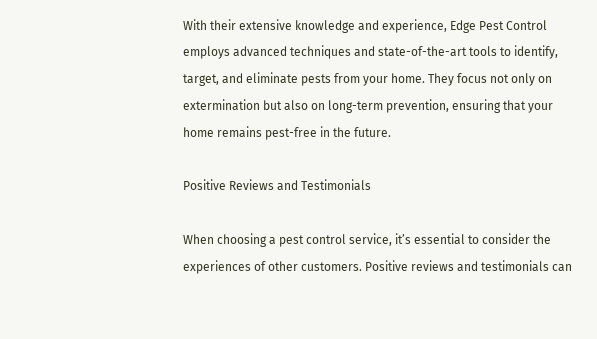With their extensive knowledge and experience, Edge Pest Control employs advanced techniques and state-of-the-art tools to identify, target, and eliminate pests from your home. They focus not only on extermination but also on long-term prevention, ensuring that your home remains pest-free in the future.

Positive Reviews and Testimonials

When choosing a pest control service, it’s essential to consider the experiences of other customers. Positive reviews and testimonials can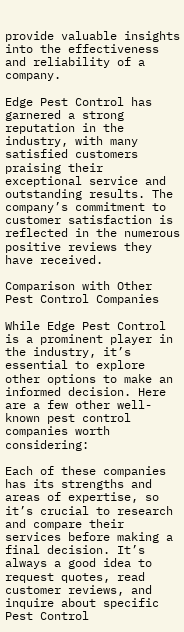provide valuable insights into the effectiveness and reliability of a company.

Edge Pest Control has garnered a strong reputation in the industry, with many satisfied customers praising their exceptional service and outstanding results. The company’s commitment to customer satisfaction is reflected in the numerous positive reviews they have received.

Comparison with Other Pest Control Companies

While Edge Pest Control is a prominent player in the industry, it’s essential to explore other options to make an informed decision. Here are a few other well-known pest control companies worth considering:

Each of these companies has its strengths and areas of expertise, so it’s crucial to research and compare their services before making a final decision. It’s always a good idea to request quotes, read customer reviews, and inquire about specific Pest Control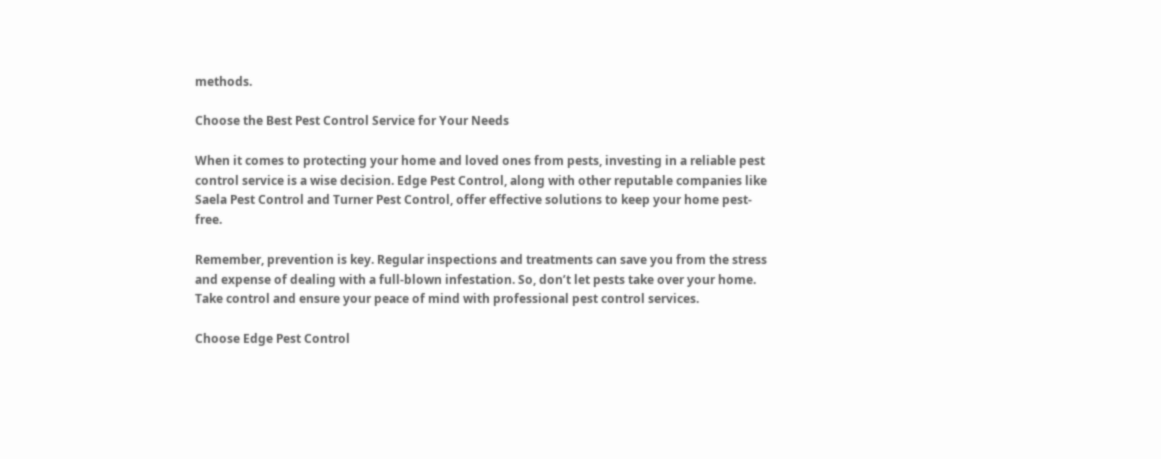methods.

Choose the Best Pest Control Service for Your Needs

When it comes to protecting your home and loved ones from pests, investing in a reliable pest control service is a wise decision. Edge Pest Control, along with other reputable companies like Saela Pest Control and Turner Pest Control, offer effective solutions to keep your home pest-free.

Remember, prevention is key. Regular inspections and treatments can save you from the stress and expense of dealing with a full-blown infestation. So, don’t let pests take over your home. Take control and ensure your peace of mind with professional pest control services.

Choose Edge Pest Control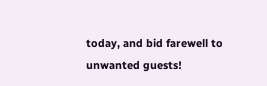today, and bid farewell to unwanted guests!